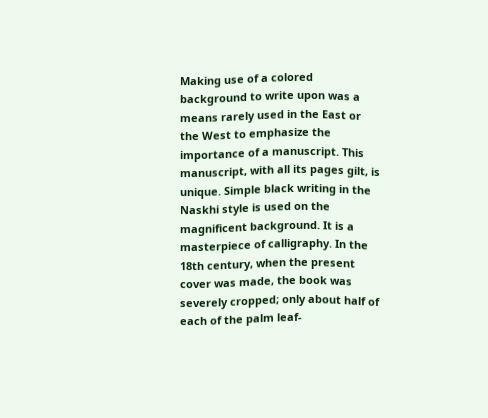Making use of a colored background to write upon was a means rarely used in the East or the West to emphasize the importance of a manuscript. This manuscript, with all its pages gilt, is unique. Simple black writing in the Naskhi style is used on the magnificent background. It is a masterpiece of calligraphy. In the 18th century, when the present cover was made, the book was severely cropped; only about half of each of the palm leaf-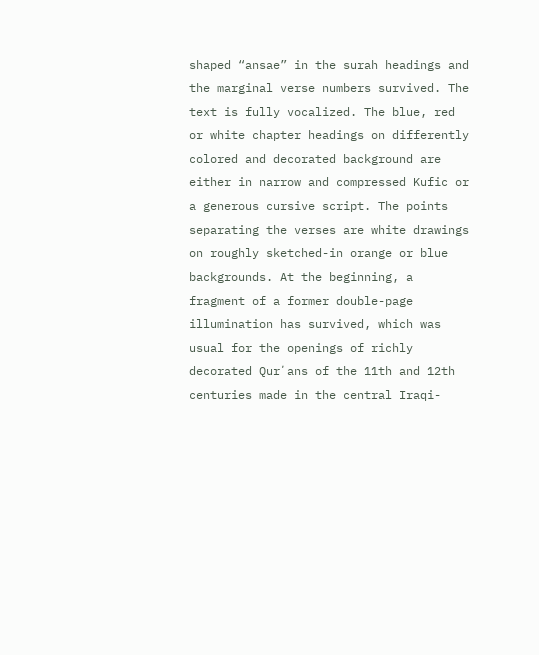shaped “ansae” in the surah headings and the marginal verse numbers survived. The text is fully vocalized. The blue, red or white chapter headings on differently colored and decorated background are either in narrow and compressed Kufic or a generous cursive script. The points separating the verses are white drawings on roughly sketched-in orange or blue backgrounds. At the beginning, a fragment of a former double-page illumination has survived, which was usual for the openings of richly decorated Qurʼans of the 11th and 12th centuries made in the central Iraqi-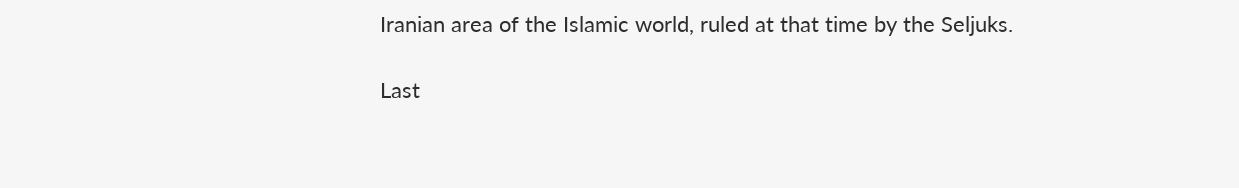Iranian area of the Islamic world, ruled at that time by the Seljuks.

Last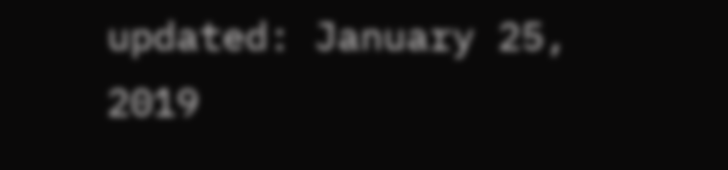updated: January 25, 2019